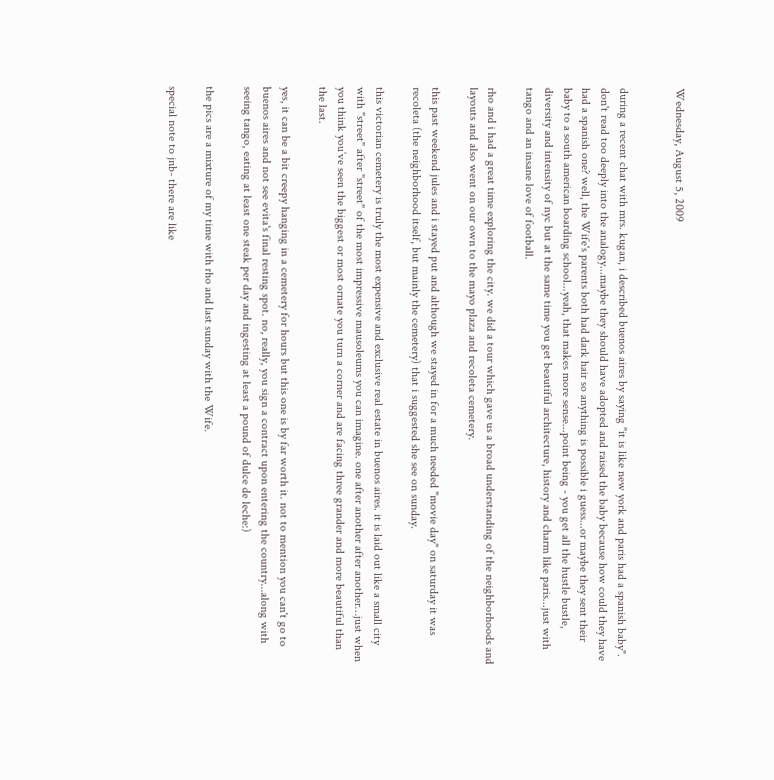Wednesday, August 5, 2009


during a recent chat with mrs. kugan, i described buenos aires by saying "it is like new york and paris had a spanish baby". don't read too deeply into the analogy...maybe they should have adopted and raised the baby because how could they have had a spanish one? well, the Wife's parents both had dark hair so anything is possible i guess...or maybe they sent their baby to a south american boarding school...yeah, that makes more sense...point being - you get all the hustle bustle, diversity and intensity of nyc but at the same time you get beautiful architecture, history and charm like paris...just with tango and an insane love of football.

rho and i had a great time exploring the city. we did a tour which gave us a broad understanding of the neighborhoods and layouts and also went on our own to the mayo plaza and recoleta cemetery.

this past weekend jules and i stayed put and although we stayed in for a much needed "movie day" on saturday it was recoleta (the neighborhood itself, but mainly the cemetery) that i suggested she see on sunday.

this victorian cemetery is truly the most expensive and exclusive real estate in buenos aires. it is laid out like a small city with "street" after "street" of the most impressive mausoleums you can imagine. one after another after another…just when you think you’ve seen the biggest or most ornate you turn a corner and are facing three grander and more beautiful than the last.

yes, it can be a bit creepy hanging in a cemetery for hours but this one is by far worth it. not to mention you can't go to buenos aires and not see evita's final resting spot. no, really, you sign a contract upon entering the country...along with seeing tango, eating at least one steak per day and ingesting at least a pound of dulce de leche:)

the pics are a mixture of my time with rho and last sunday with the Wife.

special note to jnb- there are like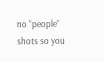no “people” shots so you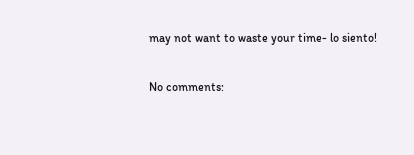may not want to waste your time- lo siento!

No comments: